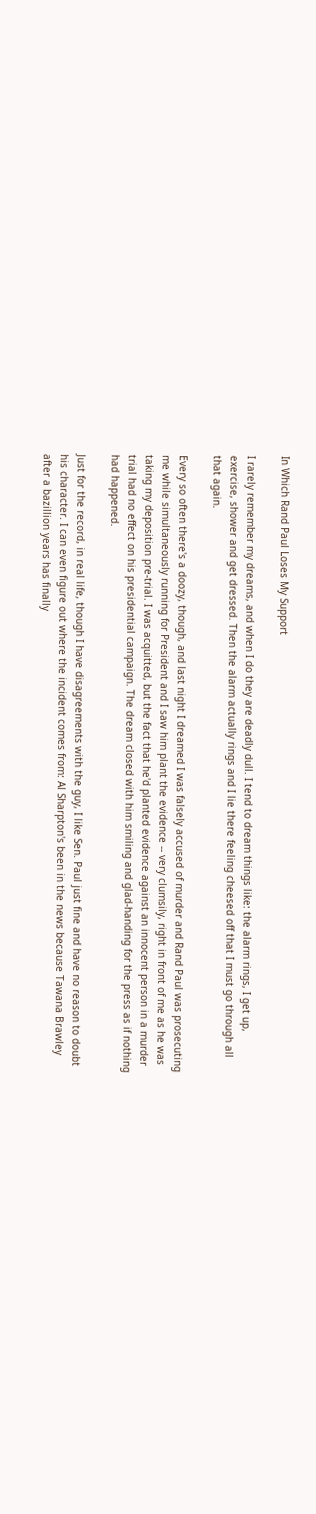In Which Rand Paul Loses My Support

I rarely remember my dreams, and when I do they are deadly dull. I tend to dream things like: the alarm rings, I get up, exercise, shower and get dressed. Then the alarm actually rings and I lie there feeling cheesed off that I must go through all that again.

Every so often there's a doozy, though, and last night I dreamed I was falsely accused of murder and Rand Paul was prosecuting me while simultaneously running for President and I saw him plant the evidence -- very clumsily, right in front of me as he was taking my deposition pre-trial. I was acquitted, but the fact that he'd planted evidence against an innocent person in a murder trial had no effect on his presidential campaign. The dream closed with him smiling and glad-handing for the press as if nothing had happened.

Just for the record, in real life, though I have disagreements with the guy, I like Sen. Paul just fine and have no reason to doubt his character. I can even figure out where the incident comes from: Al Sharpton's been in the news because Tawana Brawley after a bazillion years has finally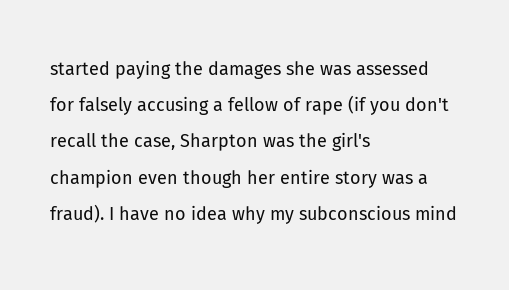started paying the damages she was assessed for falsely accusing a fellow of rape (if you don't recall the case, Sharpton was the girl's champion even though her entire story was a fraud). I have no idea why my subconscious mind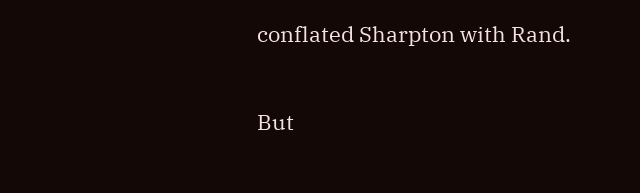conflated Sharpton with Rand.

But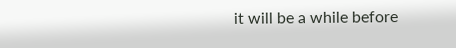it will be a while before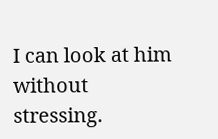I can look at him without stressing.